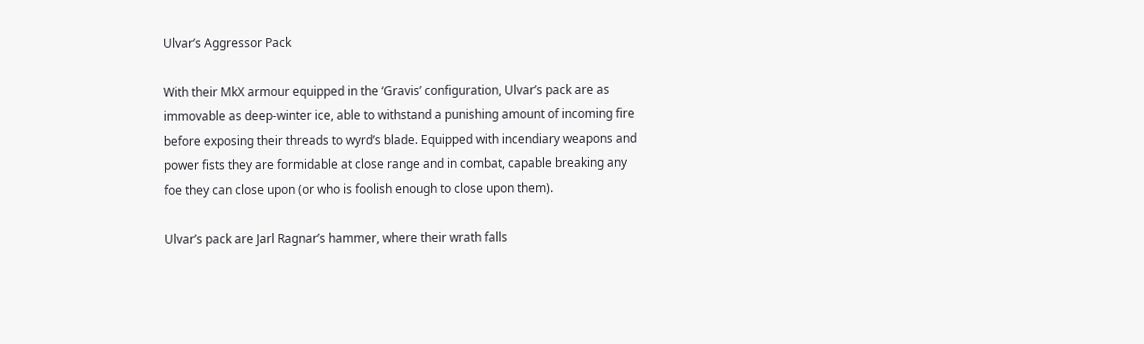Ulvar’s Aggressor Pack

With their MkX armour equipped in the ‘Gravis’ configuration, Ulvar’s pack are as immovable as deep-winter ice, able to withstand a punishing amount of incoming fire before exposing their threads to wyrd’s blade. Equipped with incendiary weapons and power fists they are formidable at close range and in combat, capable breaking any foe they can close upon (or who is foolish enough to close upon them).

Ulvar’s pack are Jarl Ragnar’s hammer, where their wrath falls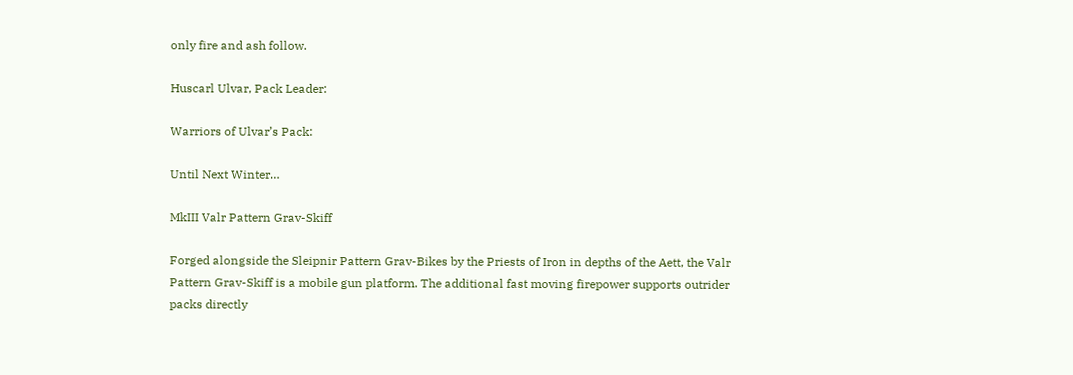only fire and ash follow.

Huscarl Ulvar, Pack Leader:

Warriors of Ulvar’s Pack:

Until Next Winter…

MkIII Valr Pattern Grav-Skiff

Forged alongside the Sleipnir Pattern Grav-Bikes by the Priests of Iron in depths of the Aett, the Valr Pattern Grav-Skiff is a mobile gun platform. The additional fast moving firepower supports outrider packs directly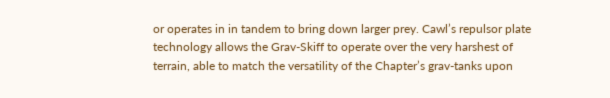or operates in in tandem to bring down larger prey. Cawl’s repulsor plate technology allows the Grav-Skiff to operate over the very harshest of terrain, able to match the versatility of the Chapter’s grav-tanks upon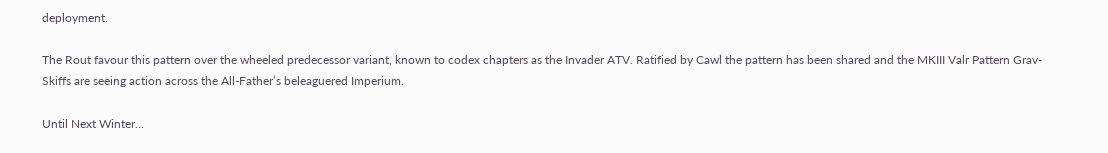deployment.

The Rout favour this pattern over the wheeled predecessor variant, known to codex chapters as the Invader ATV. Ratified by Cawl the pattern has been shared and the MKIII Valr Pattern Grav-Skiffs are seeing action across the All-Father’s beleaguered Imperium.

Until Next Winter…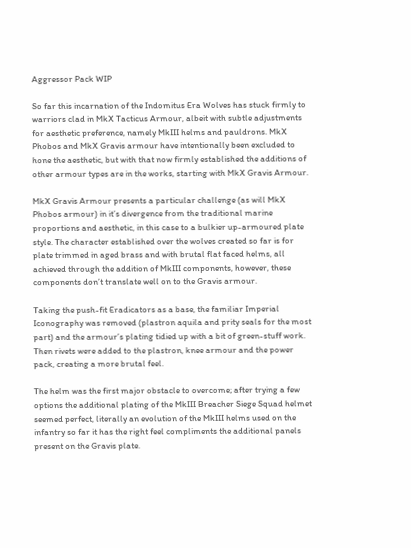Aggressor Pack WIP

So far this incarnation of the Indomitus Era Wolves has stuck firmly to warriors clad in MkX Tacticus Armour, albeit with subtle adjustments for aesthetic preference, namely MkIII helms and pauldrons. MkX Phobos and MkX Gravis armour have intentionally been excluded to hone the aesthetic, but with that now firmly established the additions of other armour types are in the works, starting with MkX Gravis Armour.

MkX Gravis Armour presents a particular challenge (as will MkX Phobos armour) in it’s divergence from the traditional marine proportions and aesthetic, in this case to a bulkier up-armoured plate style. The character established over the wolves created so far is for plate trimmed in aged brass and with brutal flat faced helms, all achieved through the addition of MkIII components, however, these components don’t translate well on to the Gravis armour.

Taking the push-fit Eradicators as a base, the familiar Imperial Iconography was removed (plastron aquila and prity seals for the most part) and the armour’s plating tidied up with a bit of green-stuff work. Then rivets were added to the plastron, knee armour and the power pack, creating a more brutal feel.

The helm was the first major obstacle to overcome; after trying a few options the additional plating of the MkIII Breacher Siege Squad helmet seemed perfect, literally an evolution of the MkIII helms used on the infantry so far it has the right feel compliments the additional panels present on the Gravis plate.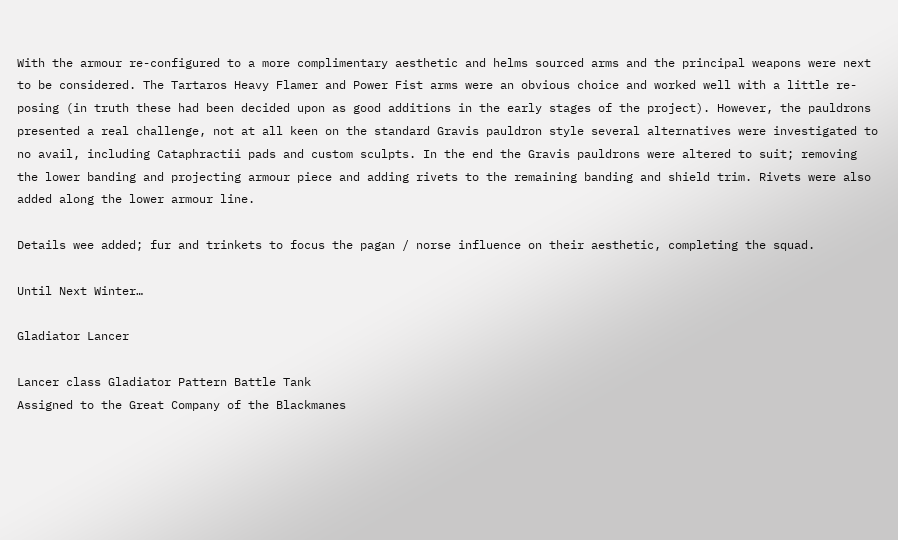With the armour re-configured to a more complimentary aesthetic and helms sourced arms and the principal weapons were next to be considered. The Tartaros Heavy Flamer and Power Fist arms were an obvious choice and worked well with a little re-posing (in truth these had been decided upon as good additions in the early stages of the project). However, the pauldrons presented a real challenge, not at all keen on the standard Gravis pauldron style several alternatives were investigated to no avail, including Cataphractii pads and custom sculpts. In the end the Gravis pauldrons were altered to suit; removing the lower banding and projecting armour piece and adding rivets to the remaining banding and shield trim. Rivets were also added along the lower armour line.

Details wee added; fur and trinkets to focus the pagan / norse influence on their aesthetic, completing the squad.

Until Next Winter…

Gladiator Lancer

Lancer class Gladiator Pattern Battle Tank
Assigned to the Great Company of the Blackmanes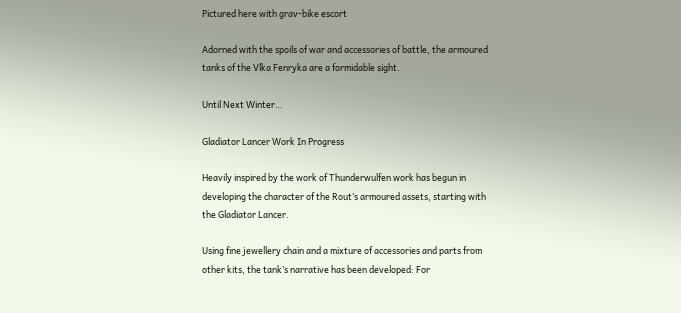Pictured here with grav-bike escort

Adorned with the spoils of war and accessories of battle, the armoured tanks of the Vlka Fenryka are a formidable sight.

Until Next Winter…

Gladiator Lancer Work In Progress

Heavily inspired by the work of Thunderwulfen work has begun in developing the character of the Rout’s armoured assets, starting with the Gladiator Lancer.

Using fine jewellery chain and a mixture of accessories and parts from other kits, the tank’s narrative has been developed: For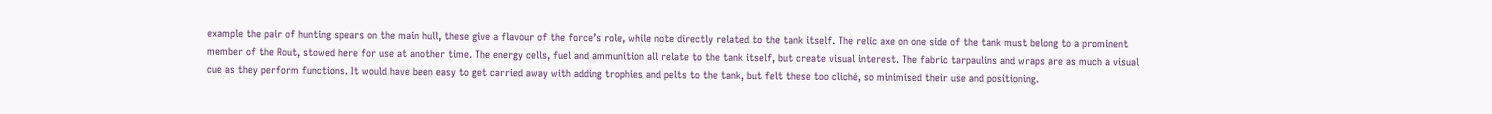example the pair of hunting spears on the main hull, these give a flavour of the force’s role, while note directly related to the tank itself. The relic axe on one side of the tank must belong to a prominent member of the Rout, stowed here for use at another time. The energy cells, fuel and ammunition all relate to the tank itself, but create visual interest. The fabric tarpaulins and wraps are as much a visual cue as they perform functions. It would have been easy to get carried away with adding trophies and pelts to the tank, but felt these too cliché, so minimised their use and positioning.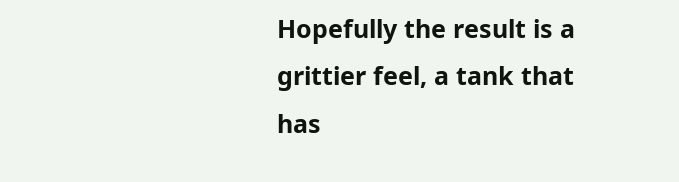Hopefully the result is a grittier feel, a tank that has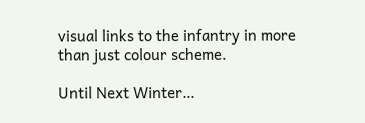visual links to the infantry in more than just colour scheme.

Until Next Winter…